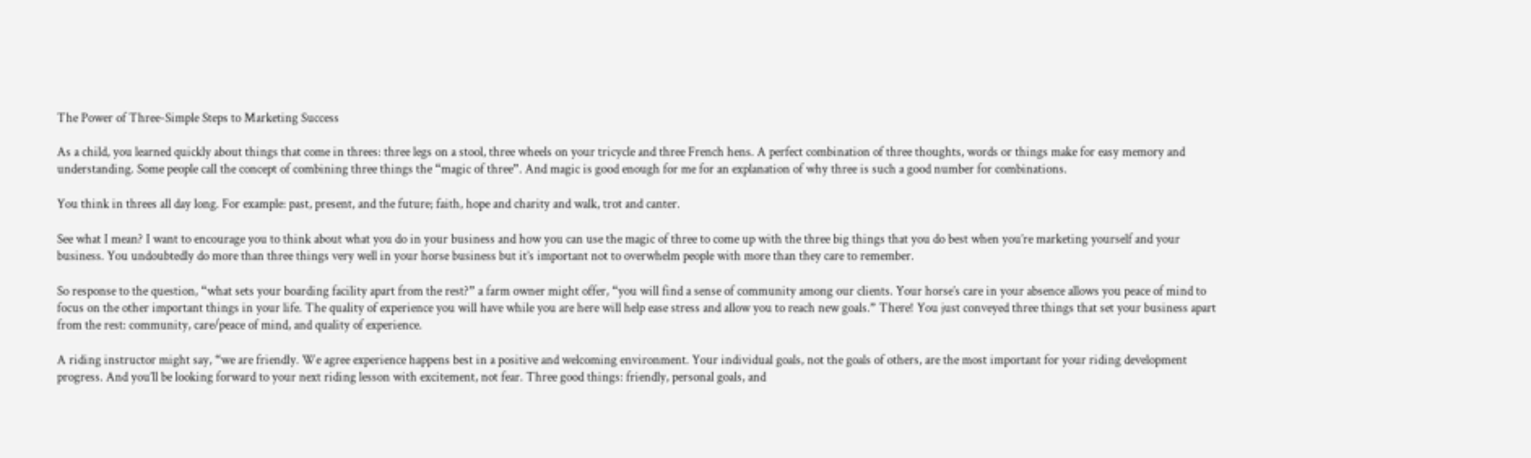The Power of Three-Simple Steps to Marketing Success

As a child, you learned quickly about things that come in threes: three legs on a stool, three wheels on your tricycle and three French hens. A perfect combination of three thoughts, words or things make for easy memory and understanding. Some people call the concept of combining three things the “magic of three”. And magic is good enough for me for an explanation of why three is such a good number for combinations.

You think in threes all day long. For example: past, present, and the future; faith, hope and charity and walk, trot and canter.

See what I mean? I want to encourage you to think about what you do in your business and how you can use the magic of three to come up with the three big things that you do best when you’re marketing yourself and your business. You undoubtedly do more than three things very well in your horse business but it’s important not to overwhelm people with more than they care to remember.

So response to the question, “what sets your boarding facility apart from the rest?” a farm owner might offer, “you will find a sense of community among our clients. Your horse’s care in your absence allows you peace of mind to focus on the other important things in your life. The quality of experience you will have while you are here will help ease stress and allow you to reach new goals.” There! You just conveyed three things that set your business apart from the rest: community, care/peace of mind, and quality of experience.

A riding instructor might say, “we are friendly. We agree experience happens best in a positive and welcoming environment. Your individual goals, not the goals of others, are the most important for your riding development progress. And you’ll be looking forward to your next riding lesson with excitement, not fear. Three good things: friendly, personal goals, and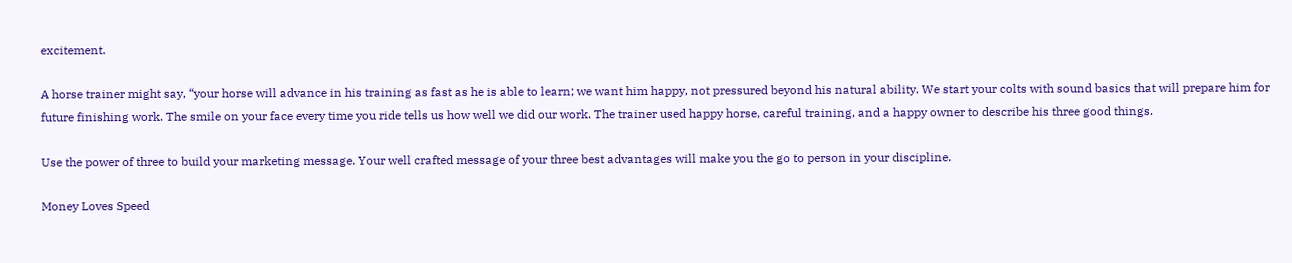excitement.

A horse trainer might say, “your horse will advance in his training as fast as he is able to learn; we want him happy, not pressured beyond his natural ability. We start your colts with sound basics that will prepare him for future finishing work. The smile on your face every time you ride tells us how well we did our work. The trainer used happy horse, careful training, and a happy owner to describe his three good things.

Use the power of three to build your marketing message. Your well crafted message of your three best advantages will make you the go to person in your discipline.

Money Loves Speed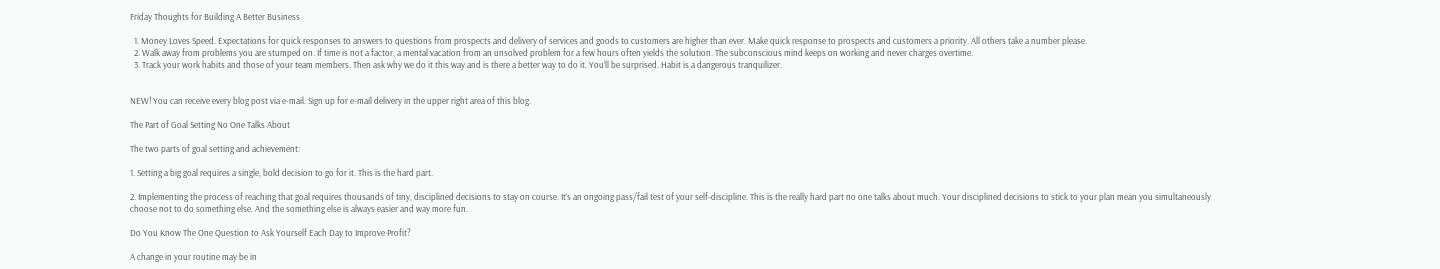Friday Thoughts for Building A Better Business

  1. Money Loves Speed. Expectations for quick responses to answers to questions from prospects and delivery of services and goods to customers are higher than ever. Make quick response to prospects and customers a priority. All others take a number please.
  2. Walk away from problems you are stumped on. If time is not a factor, a mental vacation from an unsolved problem for a few hours often yields the solution. The subconscious mind keeps on working and never charges overtime.
  3. Track your work habits and those of your team members. Then ask why we do it this way and is there a better way to do it. You’ll be surprised. Habit is a dangerous tranquilizer.


NEW! You can receive every blog post via e-mail. Sign up for e-mail delivery in the upper right area of this blog.

The Part of Goal Setting No One Talks About

The two parts of goal setting and achievement:

1. Setting a big goal requires a single, bold decision to go for it. This is the hard part.

2. Implementing the process of reaching that goal requires thousands of tiny, disciplined decisions to stay on course. It’s an ongoing pass/fail test of your self-discipline. This is the really hard part no one talks about much. Your disciplined decisions to stick to your plan mean you simultaneously choose not to do something else. And the something else is always easier and way more fun.

Do You Know The One Question to Ask Yourself Each Day to Improve Profit?

A change in your routine may be in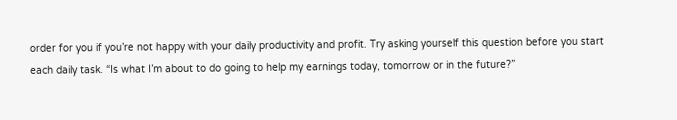order for you if you’re not happy with your daily productivity and profit. Try asking yourself this question before you start each daily task. “Is what I’m about to do going to help my earnings today, tomorrow or in the future?”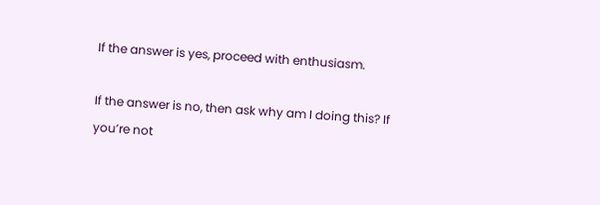If the answer is yes, proceed with enthusiasm.

If the answer is no, then ask why am I doing this? If you’re not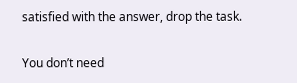satisfied with the answer, drop the task.

You don’t need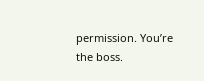permission. You’re the boss.